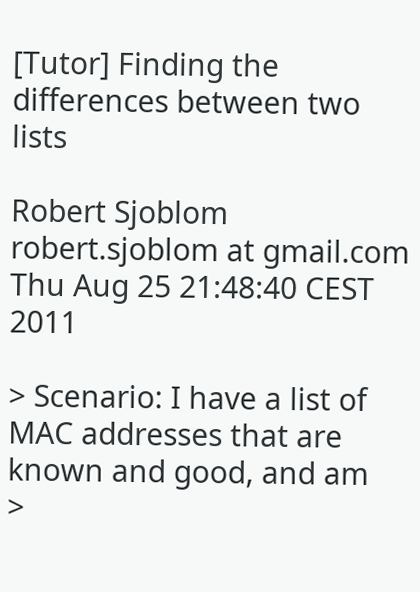[Tutor] Finding the differences between two lists

Robert Sjoblom robert.sjoblom at gmail.com
Thu Aug 25 21:48:40 CEST 2011

> Scenario: I have a list of MAC addresses that are known and good, and am
>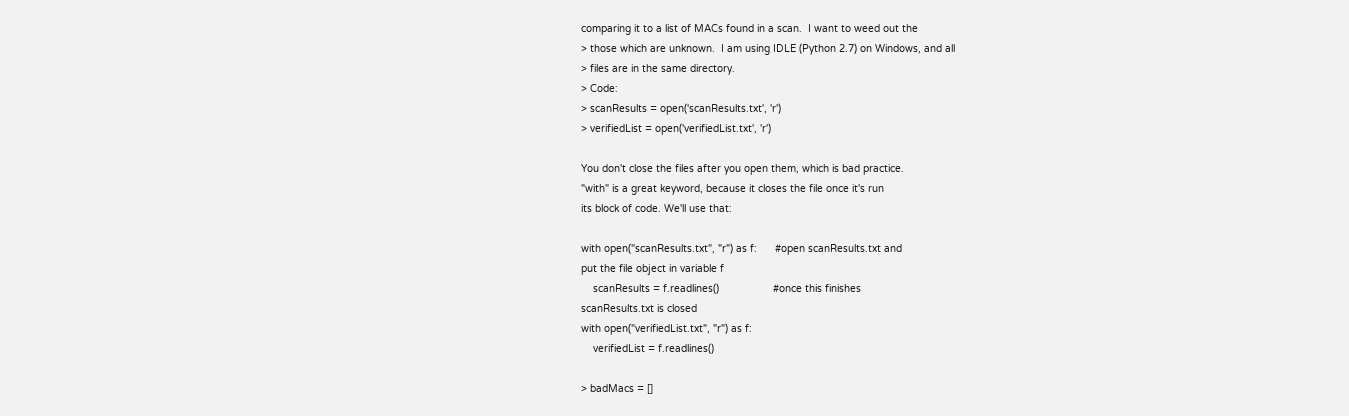comparing it to a list of MACs found in a scan.  I want to weed out the
> those which are unknown.  I am using IDLE (Python 2.7) on Windows, and all
> files are in the same directory.
> Code:
> scanResults = open('scanResults.txt', 'r')
> verifiedList = open('verifiedList.txt', 'r')

You don't close the files after you open them, which is bad practice.
"with" is a great keyword, because it closes the file once it's run
its block of code. We'll use that:

with open("scanResults.txt", "r") as f:      #open scanResults.txt and
put the file object in variable f
    scanResults = f.readlines()                  #once this finishes
scanResults.txt is closed
with open("verifiedList.txt", "r") as f:
    verifiedList = f.readlines()

> badMacs = []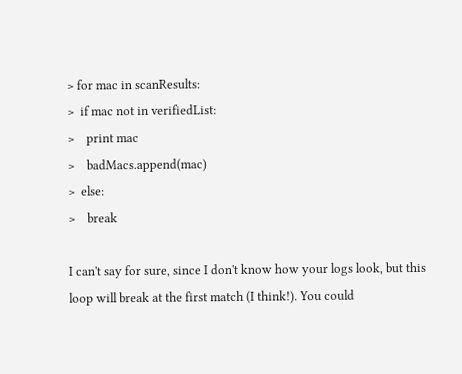> for mac in scanResults:
>  if mac not in verifiedList:
>    print mac
>    badMacs.append(mac)
>  else:
>    break

I can't say for sure, since I don't know how your logs look, but this
loop will break at the first match (I think!). You could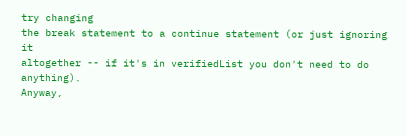try changing
the break statement to a continue statement (or just ignoring it
altogether -- if it's in verifiedList you don't need to do anything).
Anyway,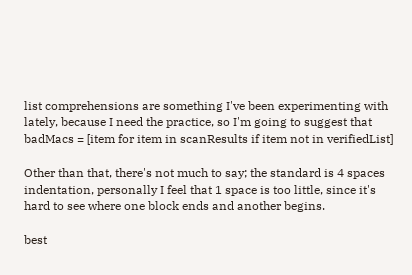list comprehensions are something I've been experimenting with
lately, because I need the practice, so I'm going to suggest that
badMacs = [item for item in scanResults if item not in verifiedList]

Other than that, there's not much to say; the standard is 4 spaces
indentation, personally I feel that 1 space is too little, since it's
hard to see where one block ends and another begins.

best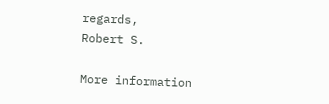regards,
Robert S.

More information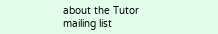about the Tutor mailing list